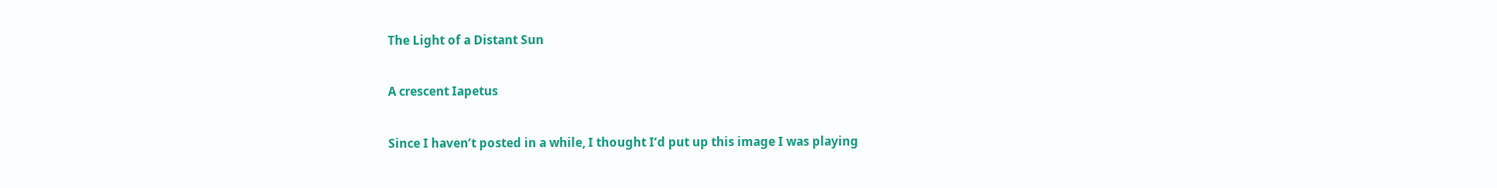The Light of a Distant Sun

A crescent Iapetus

Since I haven’t posted in a while, I thought I’d put up this image I was playing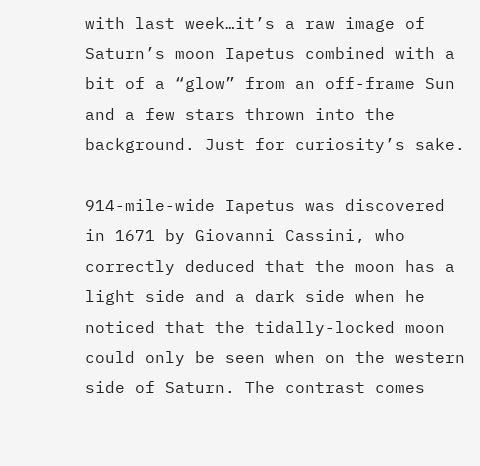with last week…it’s a raw image of Saturn’s moon Iapetus combined with a bit of a “glow” from an off-frame Sun and a few stars thrown into the background. Just for curiosity’s sake.

914-mile-wide Iapetus was discovered in 1671 by Giovanni Cassini, who correctly deduced that the moon has a light side and a dark side when he noticed that the tidally-locked moon could only be seen when on the western side of Saturn. The contrast comes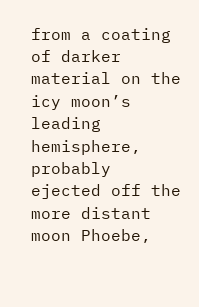from a coating of darker material on the icy moon’s leading hemisphere, probably ejected off the more distant moon Phoebe,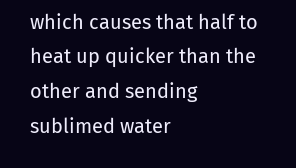which causes that half to heat up quicker than the other and sending sublimed water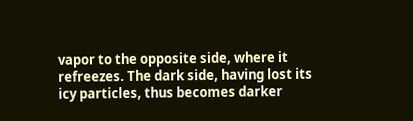vapor to the opposite side, where it refreezes. The dark side, having lost its icy particles, thus becomes darker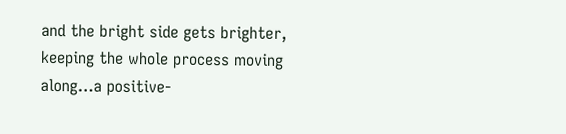and the bright side gets brighter, keeping the whole process moving along…a positive-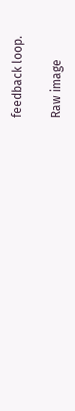feedback loop.

Raw image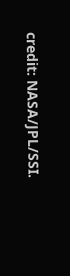credit: NASA/JPL/SSI.